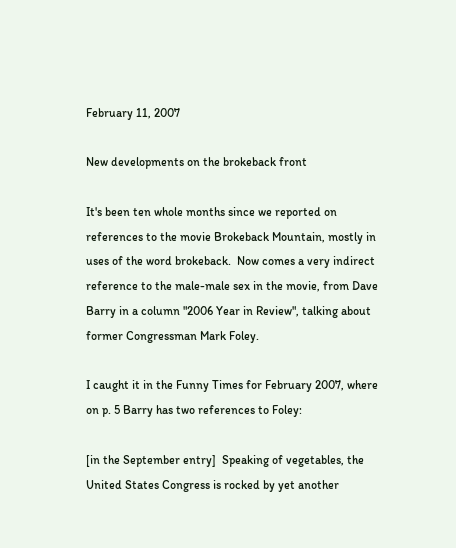February 11, 2007

New developments on the brokeback front

It's been ten whole months since we reported on references to the movie Brokeback Mountain, mostly in uses of the word brokeback.  Now comes a very indirect reference to the male-male sex in the movie, from Dave Barry in a column "2006 Year in Review", talking about former Congressman Mark Foley.

I caught it in the Funny Times for February 2007, where on p. 5 Barry has two references to Foley:

[in the September entry]  Speaking of vegetables, the United States Congress is rocked by yet another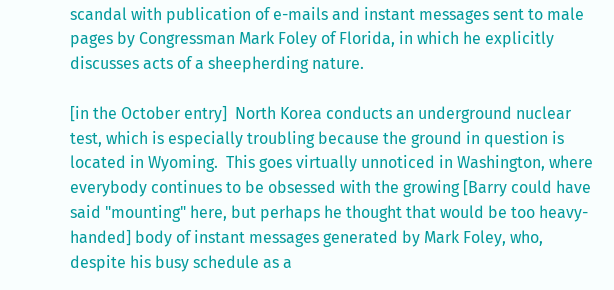scandal with publication of e-mails and instant messages sent to male pages by Congressman Mark Foley of Florida, in which he explicitly discusses acts of a sheepherding nature.

[in the October entry]  North Korea conducts an underground nuclear test, which is especially troubling because the ground in question is located in Wyoming.  This goes virtually unnoticed in Washington, where everybody continues to be obsessed with the growing [Barry could have said "mounting" here, but perhaps he thought that would be too heavy-handed] body of instant messages generated by Mark Foley, who, despite his busy schedule as a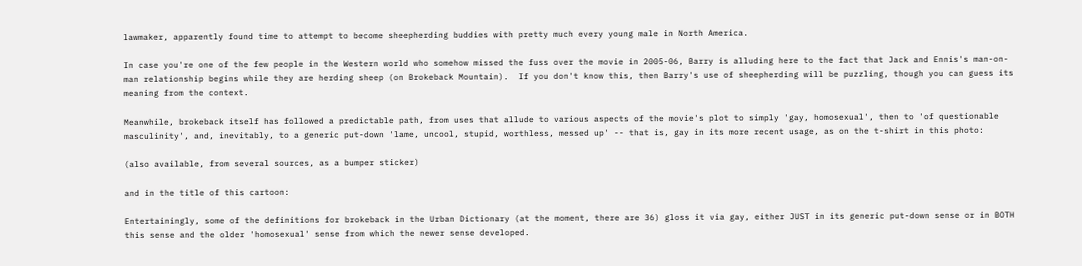lawmaker, apparently found time to attempt to become sheepherding buddies with pretty much every young male in North America.

In case you're one of the few people in the Western world who somehow missed the fuss over the movie in 2005-06, Barry is alluding here to the fact that Jack and Ennis's man-on-man relationship begins while they are herding sheep (on Brokeback Mountain).  If you don't know this, then Barry's use of sheepherding will be puzzling, though you can guess its meaning from the context.

Meanwhile, brokeback itself has followed a predictable path, from uses that allude to various aspects of the movie's plot to simply 'gay, homosexual', then to 'of questionable masculinity', and, inevitably, to a generic put-down 'lame, uncool, stupid, worthless, messed up' -- that is, gay in its more recent usage, as on the t-shirt in this photo:

(also available, from several sources, as a bumper sticker)

and in the title of this cartoon:

Entertainingly, some of the definitions for brokeback in the Urban Dictionary (at the moment, there are 36) gloss it via gay, either JUST in its generic put-down sense or in BOTH this sense and the older 'homosexual' sense from which the newer sense developed.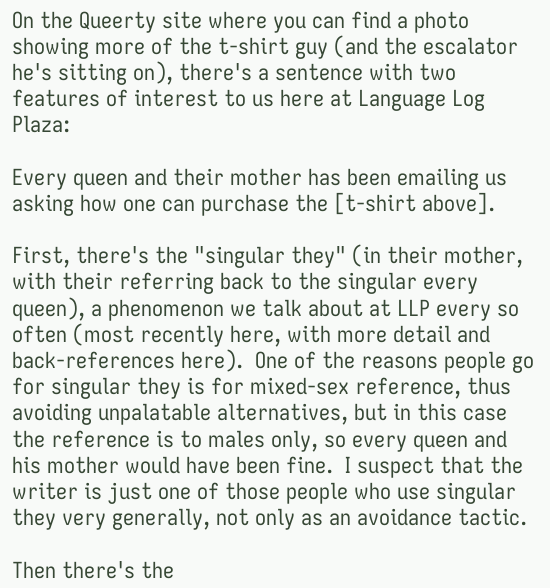On the Queerty site where you can find a photo showing more of the t-shirt guy (and the escalator he's sitting on), there's a sentence with two features of interest to us here at Language Log Plaza:

Every queen and their mother has been emailing us asking how one can purchase the [t-shirt above].

First, there's the "singular they" (in their mother, with their referring back to the singular every queen), a phenomenon we talk about at LLP every so often (most recently here, with more detail and back-references here).  One of the reasons people go for singular they is for mixed-sex reference, thus avoiding unpalatable alternatives, but in this case the reference is to males only, so every queen and his mother would have been fine.  I suspect that the writer is just one of those people who use singular they very generally, not only as an avoidance tactic.

Then there's the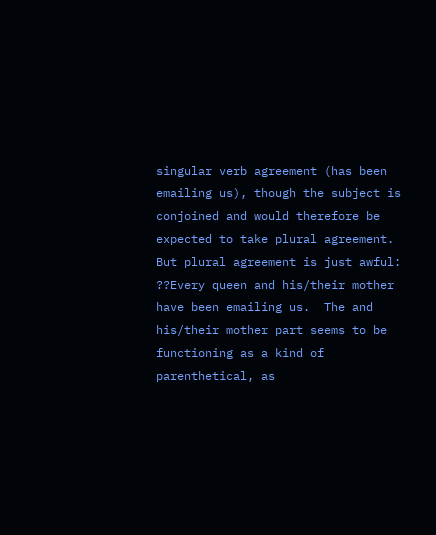singular verb agreement (has been emailing us), though the subject is conjoined and would therefore be expected to take plural agreement.  But plural agreement is just awful: ??Every queen and his/their mother have been emailing us.  The and his/their mother part seems to be functioning as a kind of parenthetical, as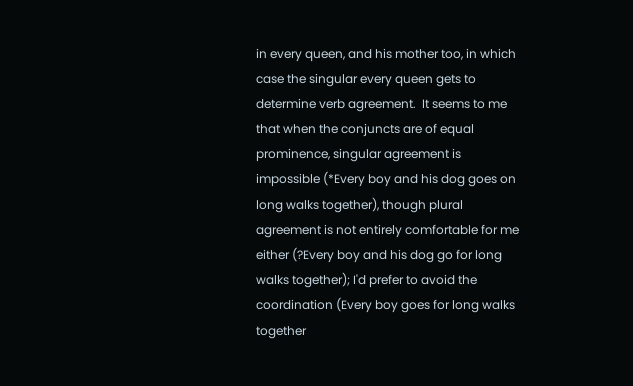in every queen, and his mother too, in which case the singular every queen gets to determine verb agreement.  It seems to me that when the conjuncts are of equal prominence, singular agreement is impossible (*Every boy and his dog goes on long walks together), though plural agreement is not entirely comfortable for me either (?Every boy and his dog go for long walks together); I'd prefer to avoid the coordination (Every boy goes for long walks together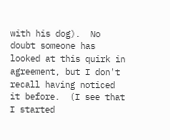with his dog).  No doubt someone has looked at this quirk in agreement, but I don't recall having noticed it before.  (I see that I started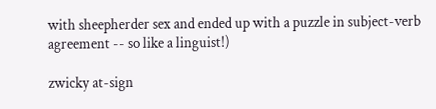with sheepherder sex and ended up with a puzzle in subject-verb agreement -- so like a linguist!)

zwicky at-sign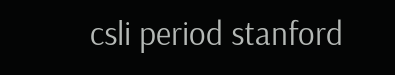csli period stanford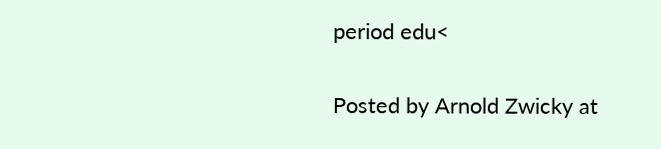period edu<

Posted by Arnold Zwicky at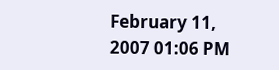February 11, 2007 01:06 PM